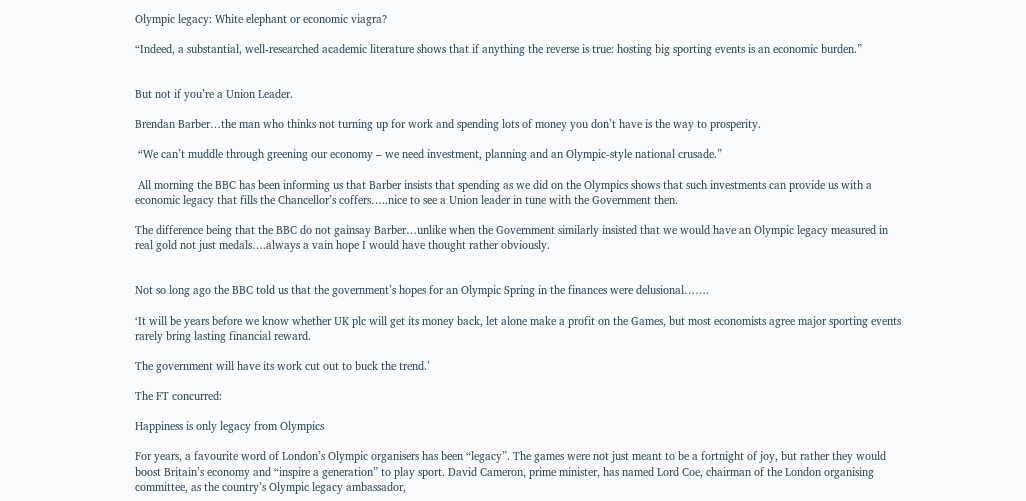Olympic legacy: White elephant or economic viagra?

“Indeed, a substantial, well-researched academic literature shows that if anything the reverse is true: hosting big sporting events is an economic burden.”


But not if you’re a Union Leader.

Brendan Barber…the man who thinks not turning up for work and spending lots of money you don’t have is the way to prosperity.

 “We can’t muddle through greening our economy – we need investment, planning and an Olympic-style national crusade.”

 All morning the BBC has been informing us that Barber insists that spending as we did on the Olympics shows that such investments can provide us with a economic legacy that fills the Chancellor’s coffers…..nice to see a Union leader in tune with the Government then.

The difference being that the BBC do not gainsay Barber…unlike when the Government similarly insisted that we would have an Olympic legacy measured in real gold not just medals….always a vain hope I would have thought rather obviously.


Not so long ago the BBC told us that the government’s hopes for an Olympic Spring in the finances were delusional…….

‘It will be years before we know whether UK plc will get its money back, let alone make a profit on the Games, but most economists agree major sporting events rarely bring lasting financial reward.

The government will have its work cut out to buck the trend.’

The FT concurred:

Happiness is only legacy from Olympics

For years, a favourite word of London’s Olympic organisers has been “legacy”. The games were not just meant to be a fortnight of joy, but rather they would boost Britain’s economy and “inspire a generation” to play sport. David Cameron, prime minister, has named Lord Coe, chairman of the London organising committee, as the country’s Olympic legacy ambassador,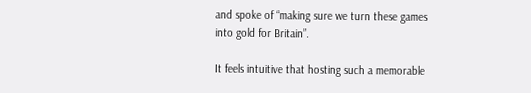and spoke of “making sure we turn these games into gold for Britain”.

It feels intuitive that hosting such a memorable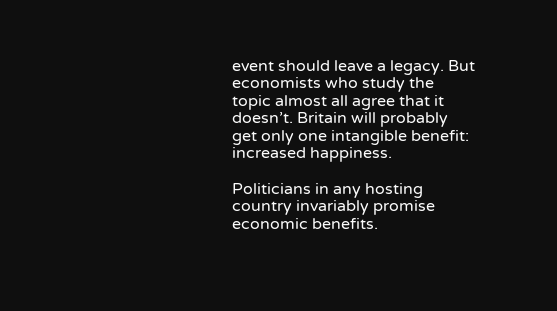event should leave a legacy. But economists who study the topic almost all agree that it doesn’t. Britain will probably get only one intangible benefit: increased happiness.

Politicians in any hosting country invariably promise economic benefits.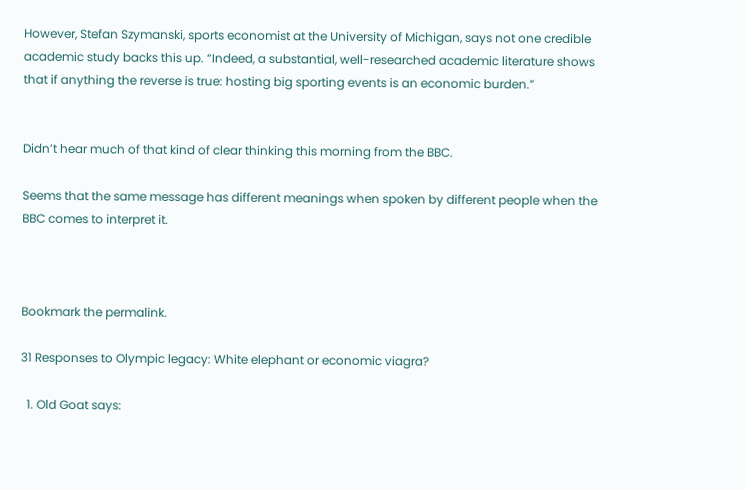However, Stefan Szymanski, sports economist at the University of Michigan, says not one credible academic study backs this up. “Indeed, a substantial, well-researched academic literature shows that if anything the reverse is true: hosting big sporting events is an economic burden.”


Didn’t hear much of that kind of clear thinking this morning from the BBC.

Seems that the same message has different meanings when spoken by different people when the BBC comes to interpret it.



Bookmark the permalink.

31 Responses to Olympic legacy: White elephant or economic viagra?

  1. Old Goat says: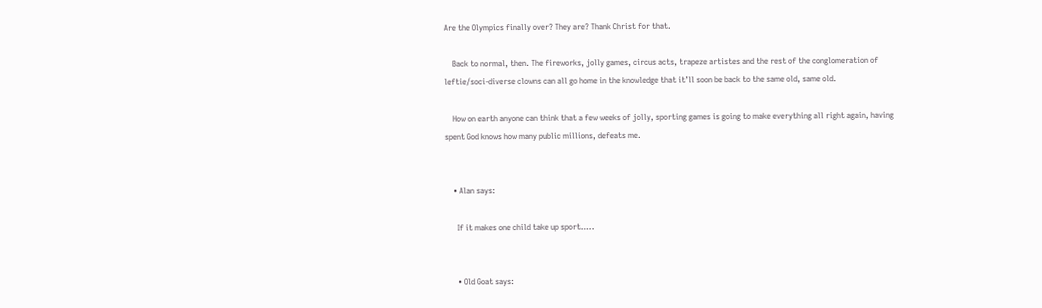Are the Olympics finally over? They are? Thank Christ for that.

    Back to normal, then. The fireworks, jolly games, circus acts, trapeze artistes and the rest of the conglomeration of leftie/soci-diverse clowns can all go home in the knowledge that it’ll soon be back to the same old, same old.

    How on earth anyone can think that a few weeks of jolly, sporting games is going to make everything all right again, having spent God knows how many public millions, defeats me.


    • Alan says:

      If it makes one child take up sport…..


      • Old Goat says: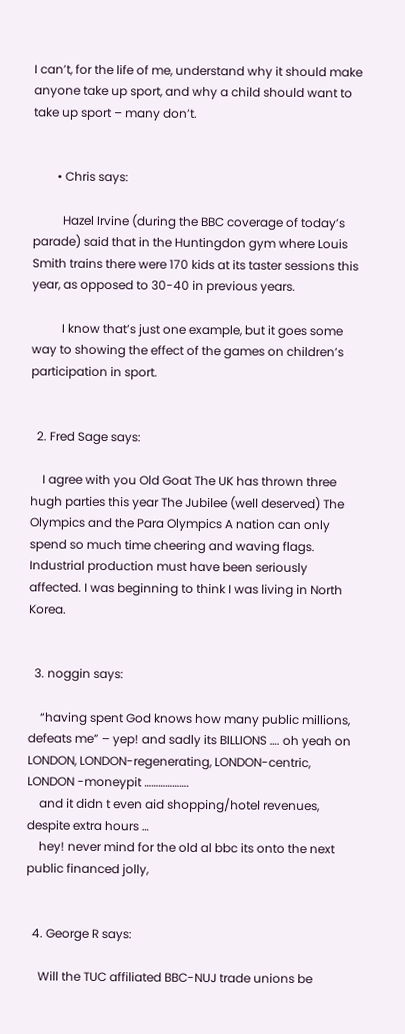I can’t, for the life of me, understand why it should make anyone take up sport, and why a child should want to take up sport – many don’t.


        • Chris says:

          Hazel Irvine (during the BBC coverage of today’s parade) said that in the Huntingdon gym where Louis Smith trains there were 170 kids at its taster sessions this year, as opposed to 30-40 in previous years.

          I know that’s just one example, but it goes some way to showing the effect of the games on children’s participation in sport.


  2. Fred Sage says:

    I agree with you Old Goat The UK has thrown three hugh parties this year The Jubilee (well deserved) The Olympics and the Para Olympics A nation can only spend so much time cheering and waving flags. Industrial production must have been seriously affected. I was beginning to think I was living in North Korea.


  3. noggin says:

    “having spent God knows how many public millions, defeats me” – yep! and sadly its BILLIONS …. oh yeah on LONDON, LONDON-regenerating, LONDON-centric, LONDON -moneypit ……………….
    and it didn t even aid shopping/hotel revenues, despite extra hours …
    hey! never mind for the old al bbc its onto the next public financed jolly,


  4. George R says:

    Will the TUC affiliated BBC-NUJ trade unions be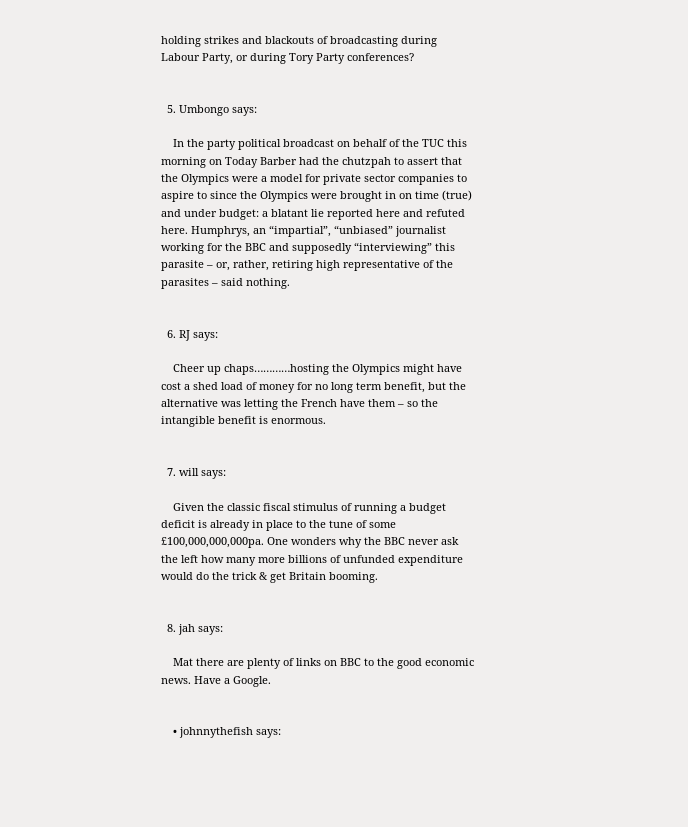holding strikes and blackouts of broadcasting during Labour Party, or during Tory Party conferences?


  5. Umbongo says:

    In the party political broadcast on behalf of the TUC this morning on Today Barber had the chutzpah to assert that the Olympics were a model for private sector companies to aspire to since the Olympics were brought in on time (true) and under budget: a blatant lie reported here and refuted here. Humphrys, an “impartial”, “unbiased” journalist working for the BBC and supposedly “interviewing” this parasite – or, rather, retiring high representative of the parasites – said nothing.


  6. RJ says:

    Cheer up chaps…………hosting the Olympics might have cost a shed load of money for no long term benefit, but the alternative was letting the French have them – so the intangible benefit is enormous.


  7. will says:

    Given the classic fiscal stimulus of running a budget deficit is already in place to the tune of some £100,000,000,000pa. One wonders why the BBC never ask the left how many more billions of unfunded expenditure would do the trick & get Britain booming.


  8. jah says:

    Mat there are plenty of links on BBC to the good economic news. Have a Google.


    • johnnythefish says: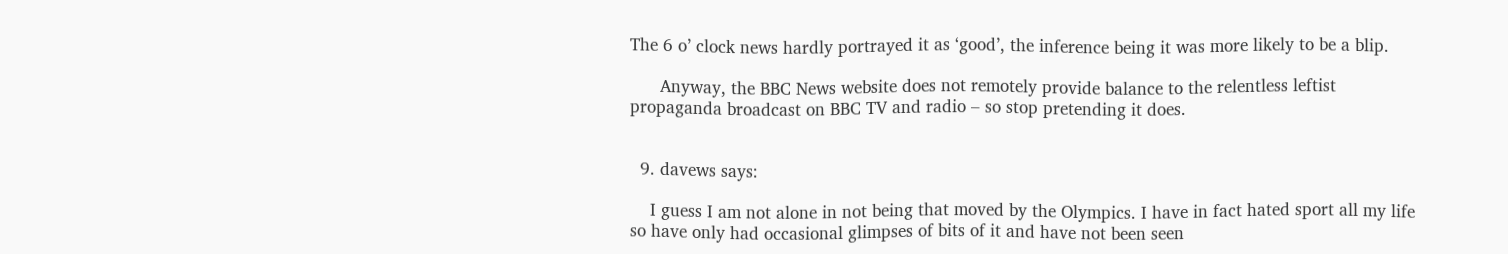The 6 o’ clock news hardly portrayed it as ‘good’, the inference being it was more likely to be a blip.

      Anyway, the BBC News website does not remotely provide balance to the relentless leftist propaganda broadcast on BBC TV and radio – so stop pretending it does.


  9. davews says:

    I guess I am not alone in not being that moved by the Olympics. I have in fact hated sport all my life so have only had occasional glimpses of bits of it and have not been seen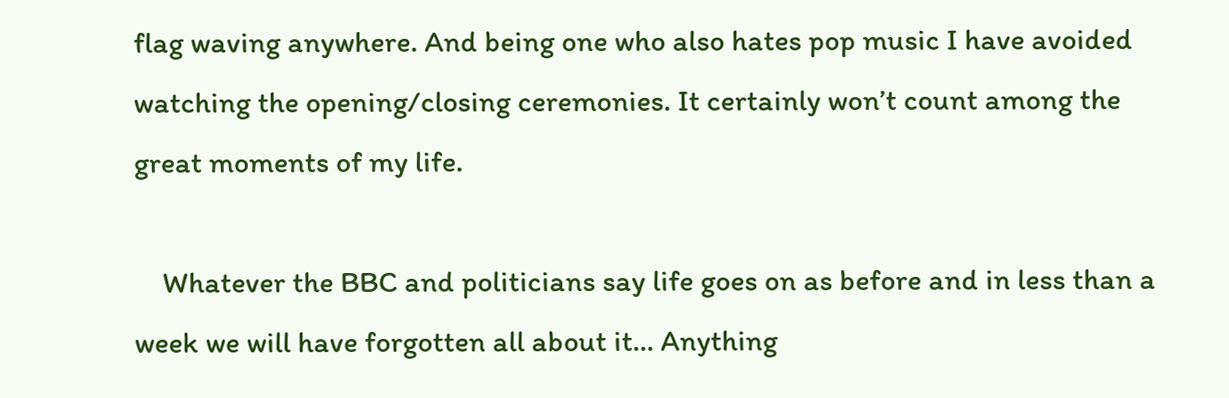flag waving anywhere. And being one who also hates pop music I have avoided watching the opening/closing ceremonies. It certainly won’t count among the great moments of my life.

    Whatever the BBC and politicians say life goes on as before and in less than a week we will have forgotten all about it… Anything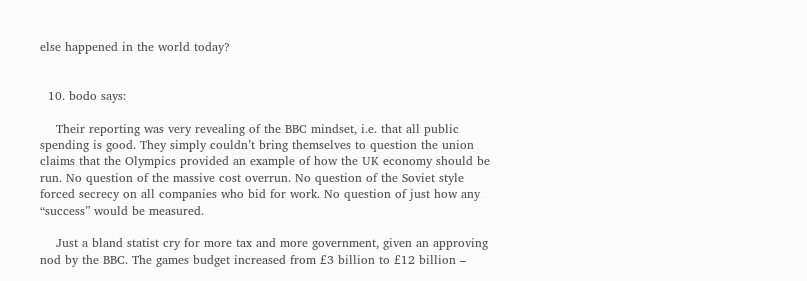else happened in the world today?


  10. bodo says:

    Their reporting was very revealing of the BBC mindset, i.e. that all public spending is good. They simply couldn’t bring themselves to question the union claims that the Olympics provided an example of how the UK economy should be run. No question of the massive cost overrun. No question of the Soviet style forced secrecy on all companies who bid for work. No question of just how any “success” would be measured.

    Just a bland statist cry for more tax and more government, given an approving nod by the BBC. The games budget increased from £3 billion to £12 billion –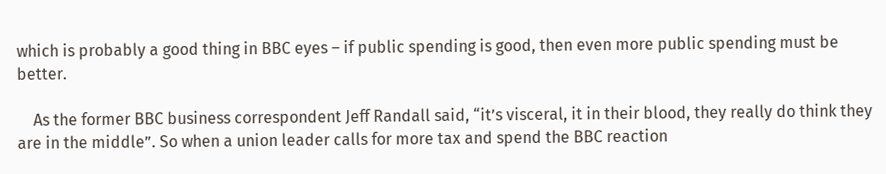which is probably a good thing in BBC eyes – if public spending is good, then even more public spending must be better.

    As the former BBC business correspondent Jeff Randall said, “it’s visceral, it in their blood, they really do think they are in the middle”. So when a union leader calls for more tax and spend the BBC reaction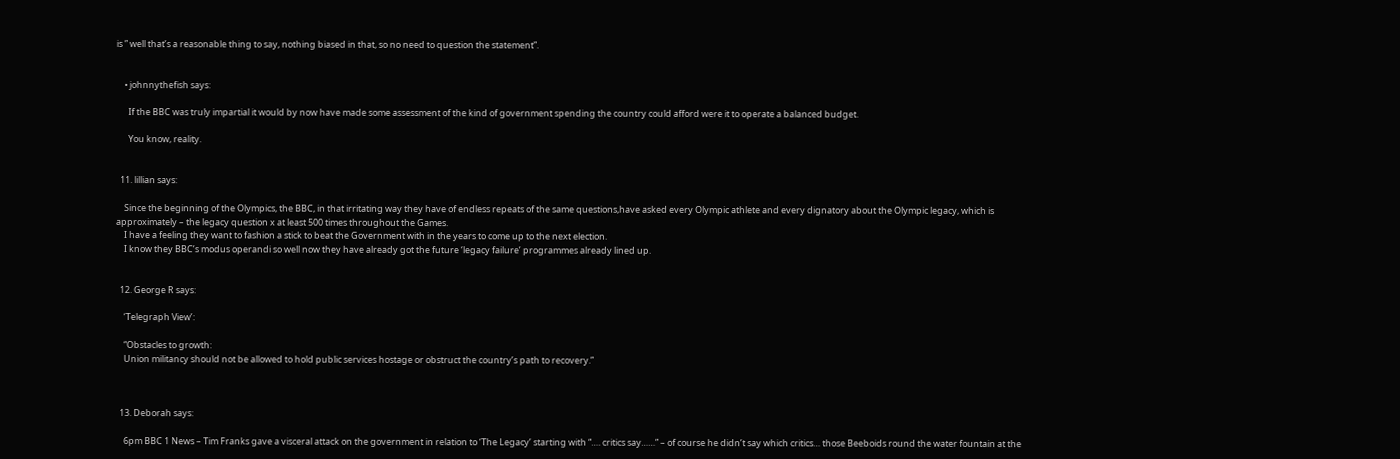is ” well that’s a reasonable thing to say, nothing biased in that, so no need to question the statement”.


    • johnnythefish says:

      If the BBC was truly impartial it would by now have made some assessment of the kind of government spending the country could afford were it to operate a balanced budget.

      You know, reality.


  11. lillian says:

    Since the beginning of the Olympics, the BBC, in that irritating way they have of endless repeats of the same questions,have asked every Olympic athlete and every dignatory about the Olympic legacy, which is approximately – the legacy question x at least 500 times throughout the Games.
    I have a feeling they want to fashion a stick to beat the Government with in the years to come up to the next election.
    I know they BBC’s modus operandi so well now they have already got the future ‘legacy failure’ programmes already lined up.


  12. George R says:

    ‘Telegraph View’:

    “Obstacles to growth:
    Union militancy should not be allowed to hold public services hostage or obstruct the country’s path to recovery.”



  13. Deborah says:

    6pm BBC 1 News – Tim Franks gave a visceral attack on the government in relation to ‘The Legacy’ starting with “…. critics say……” – of course he didn’t say which critics… those Beeboids round the water fountain at the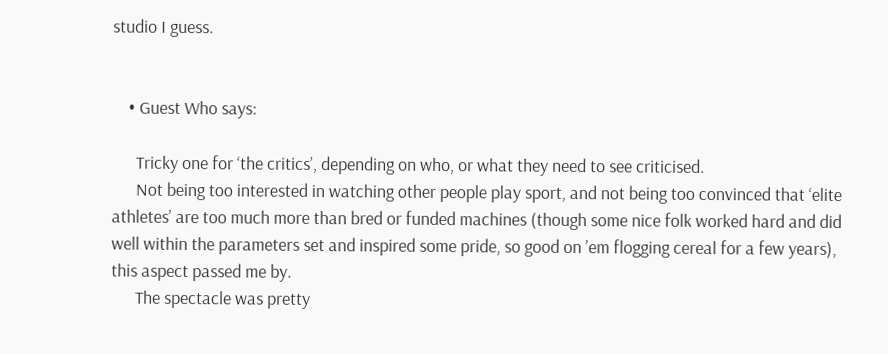studio I guess.


    • Guest Who says:

      Tricky one for ‘the critics’, depending on who, or what they need to see criticised.
      Not being too interested in watching other people play sport, and not being too convinced that ‘elite athletes’ are too much more than bred or funded machines (though some nice folk worked hard and did well within the parameters set and inspired some pride, so good on ’em flogging cereal for a few years), this aspect passed me by.
      The spectacle was pretty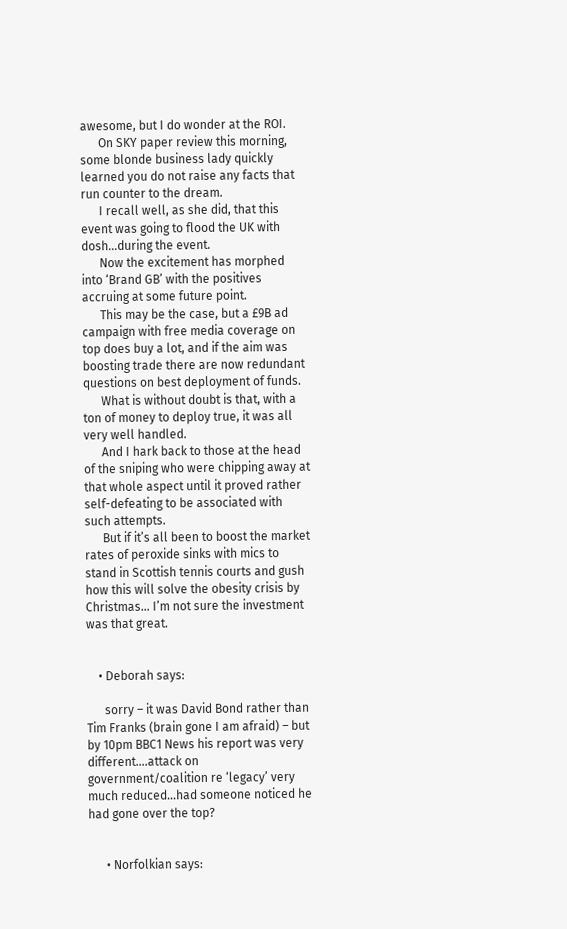awesome, but I do wonder at the ROI.
      On SKY paper review this morning, some blonde business lady quickly learned you do not raise any facts that run counter to the dream.
      I recall well, as she did, that this event was going to flood the UK with dosh…during the event.
      Now the excitement has morphed into ‘Brand GB’ with the positives accruing at some future point.
      This may be the case, but a £9B ad campaign with free media coverage on top does buy a lot, and if the aim was boosting trade there are now redundant questions on best deployment of funds.
      What is without doubt is that, with a ton of money to deploy true, it was all very well handled.
      And I hark back to those at the head of the sniping who were chipping away at that whole aspect until it proved rather self-defeating to be associated with such attempts.
      But if it’s all been to boost the market rates of peroxide sinks with mics to stand in Scottish tennis courts and gush how this will solve the obesity crisis by Christmas… I’m not sure the investment was that great.


    • Deborah says:

      sorry – it was David Bond rather than Tim Franks (brain gone I am afraid) – but by 10pm BBC1 News his report was very different….attack on government/coalition re ‘legacy’ very much reduced…had someone noticed he had gone over the top?


      • Norfolkian says: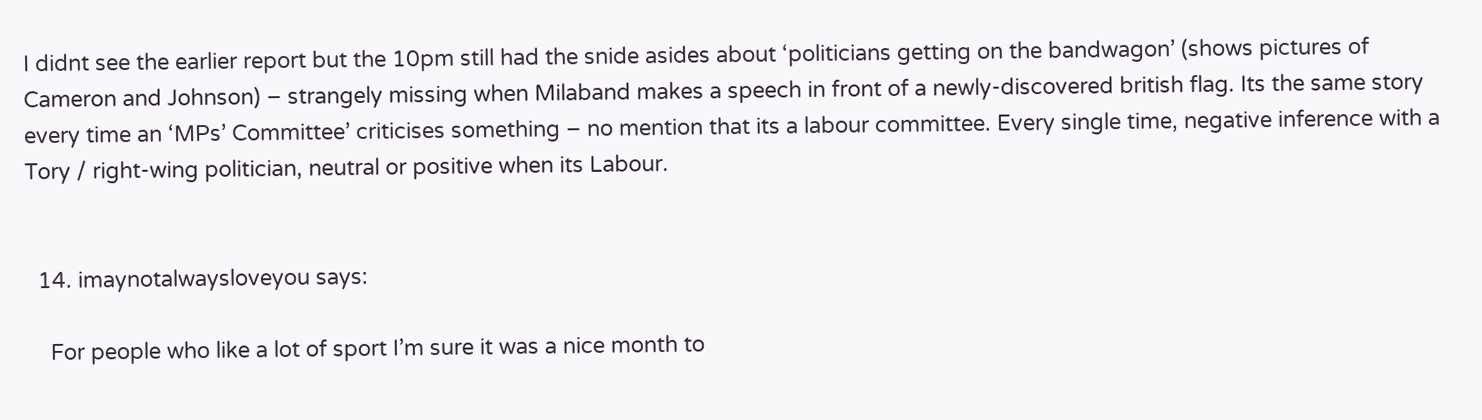I didnt see the earlier report but the 10pm still had the snide asides about ‘politicians getting on the bandwagon’ (shows pictures of Cameron and Johnson) – strangely missing when Milaband makes a speech in front of a newly-discovered british flag. Its the same story every time an ‘MPs’ Committee’ criticises something – no mention that its a labour committee. Every single time, negative inference with a Tory / right-wing politician, neutral or positive when its Labour.


  14. imaynotalwaysloveyou says:

    For people who like a lot of sport I’m sure it was a nice month to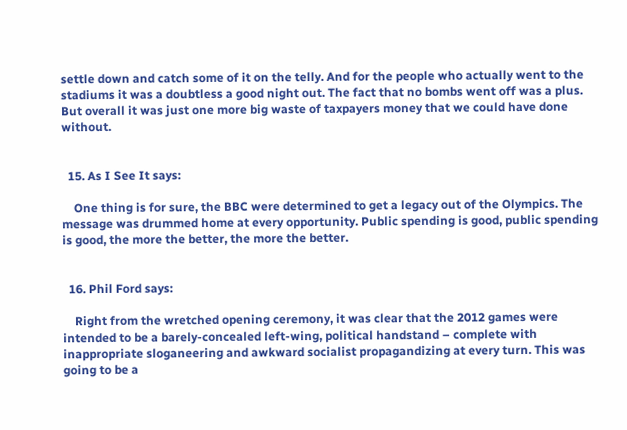settle down and catch some of it on the telly. And for the people who actually went to the stadiums it was a doubtless a good night out. The fact that no bombs went off was a plus. But overall it was just one more big waste of taxpayers money that we could have done without.


  15. As I See It says:

    One thing is for sure, the BBC were determined to get a legacy out of the Olympics. The message was drummed home at every opportunity. Public spending is good, public spending is good, the more the better, the more the better.


  16. Phil Ford says:

    Right from the wretched opening ceremony, it was clear that the 2012 games were intended to be a barely-concealed left-wing, political handstand – complete with inappropriate sloganeering and awkward socialist propagandizing at every turn. This was going to be a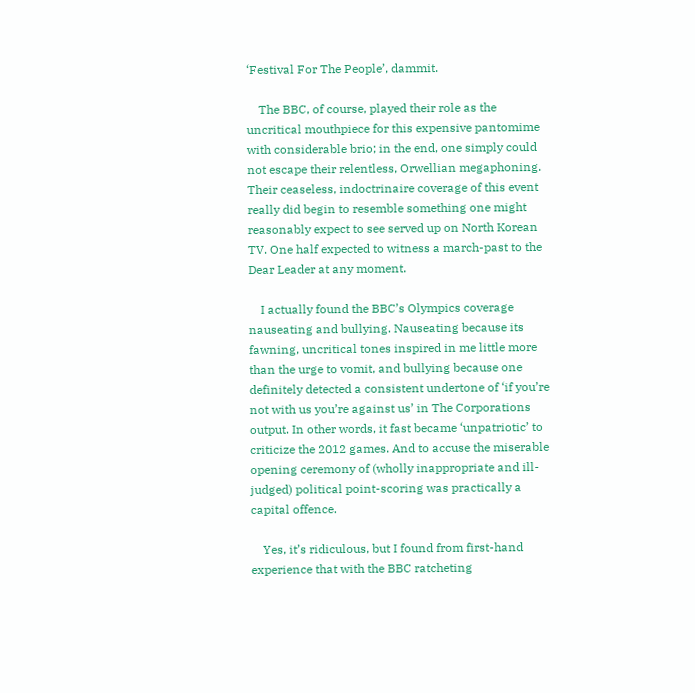‘Festival For The People’, dammit.

    The BBC, of course, played their role as the uncritical mouthpiece for this expensive pantomime with considerable brio; in the end, one simply could not escape their relentless, Orwellian megaphoning. Their ceaseless, indoctrinaire coverage of this event really did begin to resemble something one might reasonably expect to see served up on North Korean TV. One half expected to witness a march-past to the Dear Leader at any moment.

    I actually found the BBC’s Olympics coverage nauseating and bullying. Nauseating because its fawning, uncritical tones inspired in me little more than the urge to vomit, and bullying because one definitely detected a consistent undertone of ‘if you’re not with us you’re against us’ in The Corporations output. In other words, it fast became ‘unpatriotic’ to criticize the 2012 games. And to accuse the miserable opening ceremony of (wholly inappropriate and ill-judged) political point-scoring was practically a capital offence.

    Yes, it’s ridiculous, but I found from first-hand experience that with the BBC ratcheting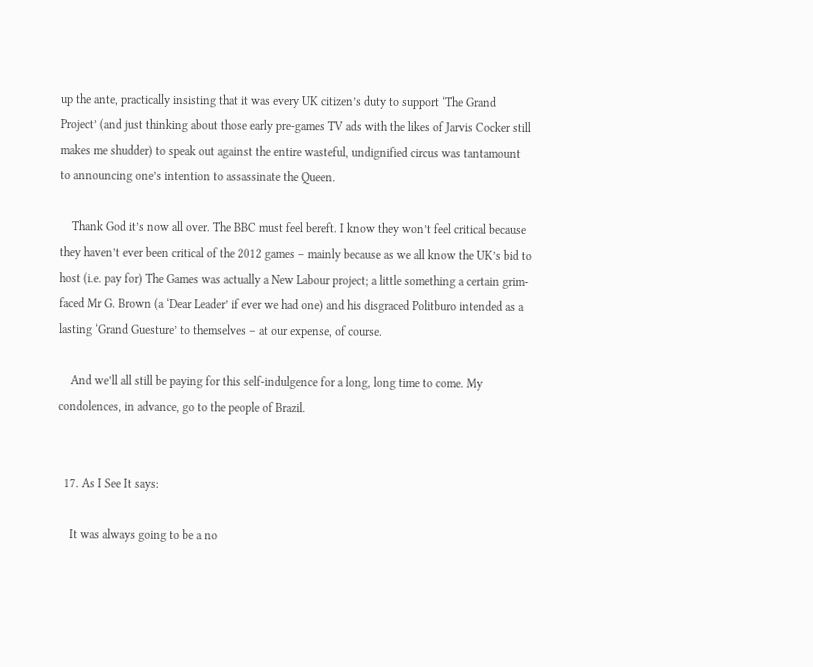up the ante, practically insisting that it was every UK citizen’s duty to support ‘The Grand Project’ (and just thinking about those early pre-games TV ads with the likes of Jarvis Cocker still makes me shudder) to speak out against the entire wasteful, undignified circus was tantamount to announcing one’s intention to assassinate the Queen.

    Thank God it’s now all over. The BBC must feel bereft. I know they won’t feel critical because they haven’t ever been critical of the 2012 games – mainly because as we all know the UK’s bid to host (i.e. pay for) The Games was actually a New Labour project; a little something a certain grim-faced Mr G. Brown (a ‘Dear Leader’ if ever we had one) and his disgraced Politburo intended as a lasting ‘Grand Guesture’ to themselves – at our expense, of course.

    And we’ll all still be paying for this self-indulgence for a long, long time to come. My condolences, in advance, go to the people of Brazil.


  17. As I See It says:

    It was always going to be a no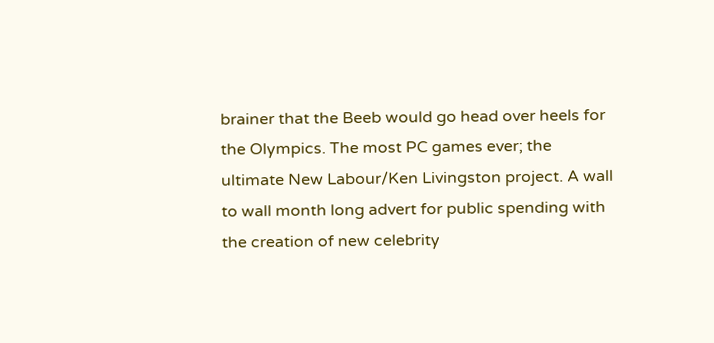brainer that the Beeb would go head over heels for the Olympics. The most PC games ever; the ultimate New Labour/Ken Livingston project. A wall to wall month long advert for public spending with the creation of new celebrity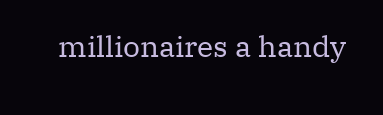millionaires a handy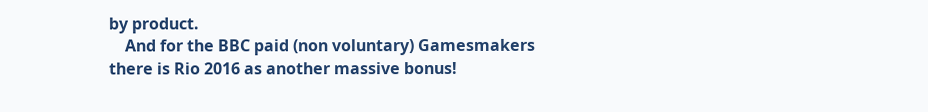by product.
    And for the BBC paid (non voluntary) Gamesmakers there is Rio 2016 as another massive bonus!